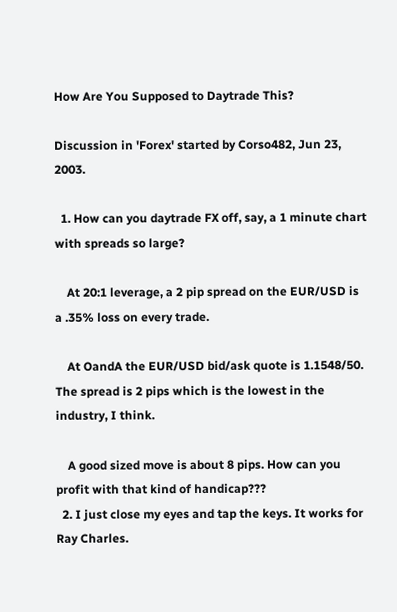How Are You Supposed to Daytrade This?

Discussion in 'Forex' started by Corso482, Jun 23, 2003.

  1. How can you daytrade FX off, say, a 1 minute chart with spreads so large?

    At 20:1 leverage, a 2 pip spread on the EUR/USD is a .35% loss on every trade.

    At OandA the EUR/USD bid/ask quote is 1.1548/50. The spread is 2 pips which is the lowest in the industry, I think.

    A good sized move is about 8 pips. How can you profit with that kind of handicap???
  2. I just close my eyes and tap the keys. It works for Ray Charles.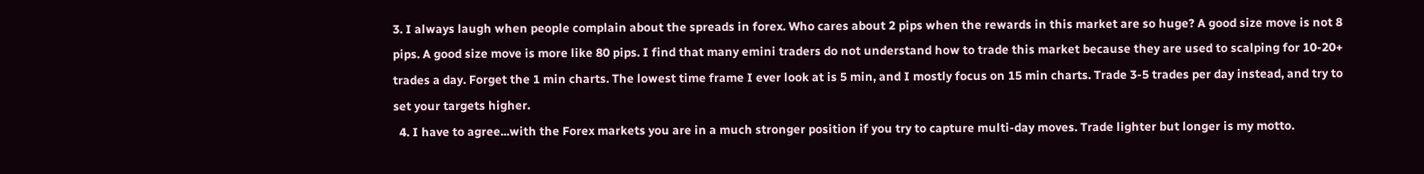3. I always laugh when people complain about the spreads in forex. Who cares about 2 pips when the rewards in this market are so huge? A good size move is not 8 pips. A good size move is more like 80 pips. I find that many emini traders do not understand how to trade this market because they are used to scalping for 10-20+ trades a day. Forget the 1 min charts. The lowest time frame I ever look at is 5 min, and I mostly focus on 15 min charts. Trade 3-5 trades per day instead, and try to set your targets higher.
  4. I have to agree...with the Forex markets you are in a much stronger position if you try to capture multi-day moves. Trade lighter but longer is my motto.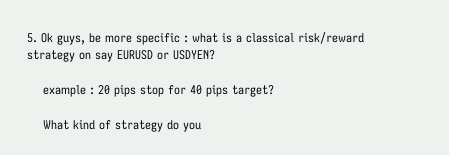5. Ok guys, be more specific : what is a classical risk/reward strategy on say EURUSD or USDYEN?

    example : 20 pips stop for 40 pips target?

    What kind of strategy do you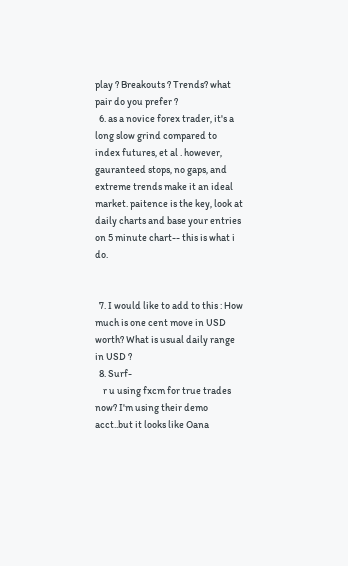play ? Breakouts ? Trends? what pair do you prefer ?
  6. as a novice forex trader, it's a long slow grind compared to index futures, et al . however, gauranteed stops, no gaps, and extreme trends make it an ideal market. paitence is the key, look at daily charts and base your entries on 5 minute chart-- this is what i do.


  7. I would like to add to this : How much is one cent move in USD worth? What is usual daily range in USD ?
  8. Surf-
    r u using fxcm for true trades now? I'm using their demo acct..but it looks like Oana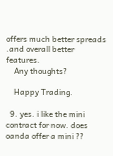offers much better spreads .and overall better features.
    Any thoughts?

    Happy Trading.

  9. yes. i like the mini contract for now. does oanda offer a mini ??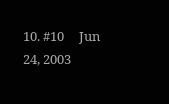10. #10     Jun 24, 2003